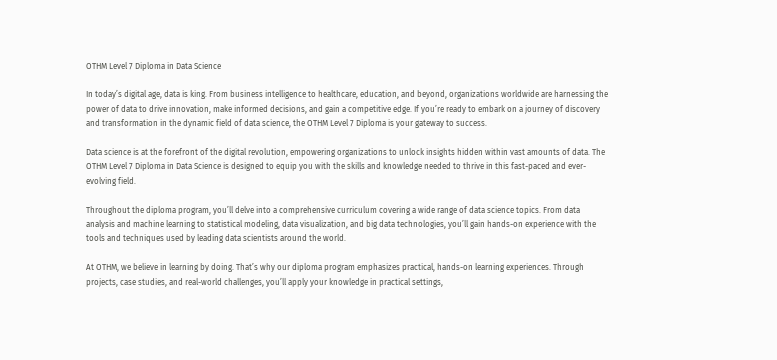OTHM Level 7 Diploma in Data Science

In today’s digital age, data is king. From business intelligence to healthcare, education, and beyond, organizations worldwide are harnessing the power of data to drive innovation, make informed decisions, and gain a competitive edge. If you’re ready to embark on a journey of discovery and transformation in the dynamic field of data science, the OTHM Level 7 Diploma is your gateway to success.

Data science is at the forefront of the digital revolution, empowering organizations to unlock insights hidden within vast amounts of data. The OTHM Level 7 Diploma in Data Science is designed to equip you with the skills and knowledge needed to thrive in this fast-paced and ever-evolving field.

Throughout the diploma program, you’ll delve into a comprehensive curriculum covering a wide range of data science topics. From data analysis and machine learning to statistical modeling, data visualization, and big data technologies, you’ll gain hands-on experience with the tools and techniques used by leading data scientists around the world.

At OTHM, we believe in learning by doing. That’s why our diploma program emphasizes practical, hands-on learning experiences. Through projects, case studies, and real-world challenges, you’ll apply your knowledge in practical settings,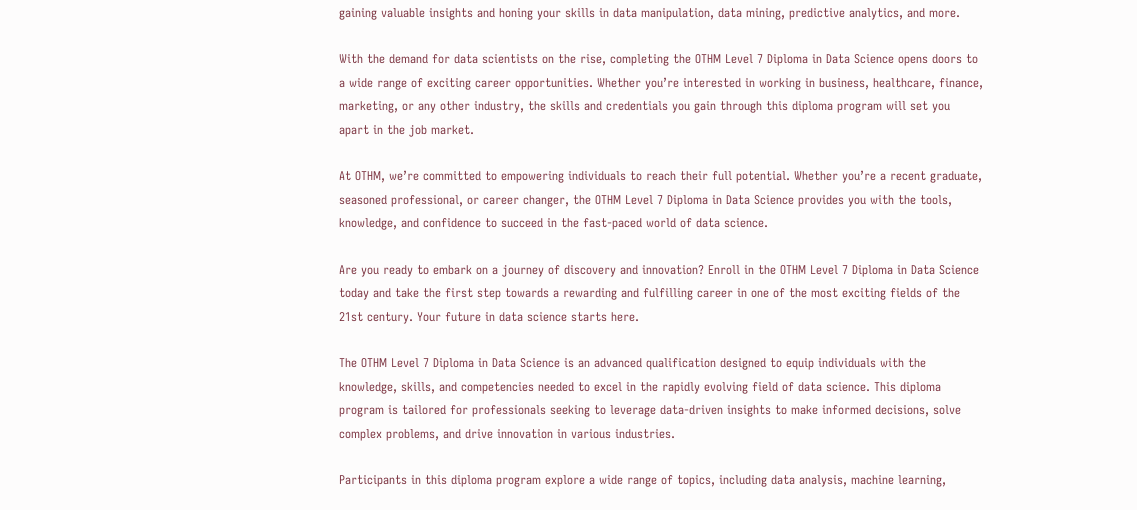gaining valuable insights and honing your skills in data manipulation, data mining, predictive analytics, and more.

With the demand for data scientists on the rise, completing the OTHM Level 7 Diploma in Data Science opens doors to a wide range of exciting career opportunities. Whether you’re interested in working in business, healthcare, finance, marketing, or any other industry, the skills and credentials you gain through this diploma program will set you apart in the job market.

At OTHM, we’re committed to empowering individuals to reach their full potential. Whether you’re a recent graduate, seasoned professional, or career changer, the OTHM Level 7 Diploma in Data Science provides you with the tools, knowledge, and confidence to succeed in the fast-paced world of data science.

Are you ready to embark on a journey of discovery and innovation? Enroll in the OTHM Level 7 Diploma in Data Science today and take the first step towards a rewarding and fulfilling career in one of the most exciting fields of the 21st century. Your future in data science starts here.

The OTHM Level 7 Diploma in Data Science is an advanced qualification designed to equip individuals with the knowledge, skills, and competencies needed to excel in the rapidly evolving field of data science. This diploma program is tailored for professionals seeking to leverage data-driven insights to make informed decisions, solve complex problems, and drive innovation in various industries.

Participants in this diploma program explore a wide range of topics, including data analysis, machine learning,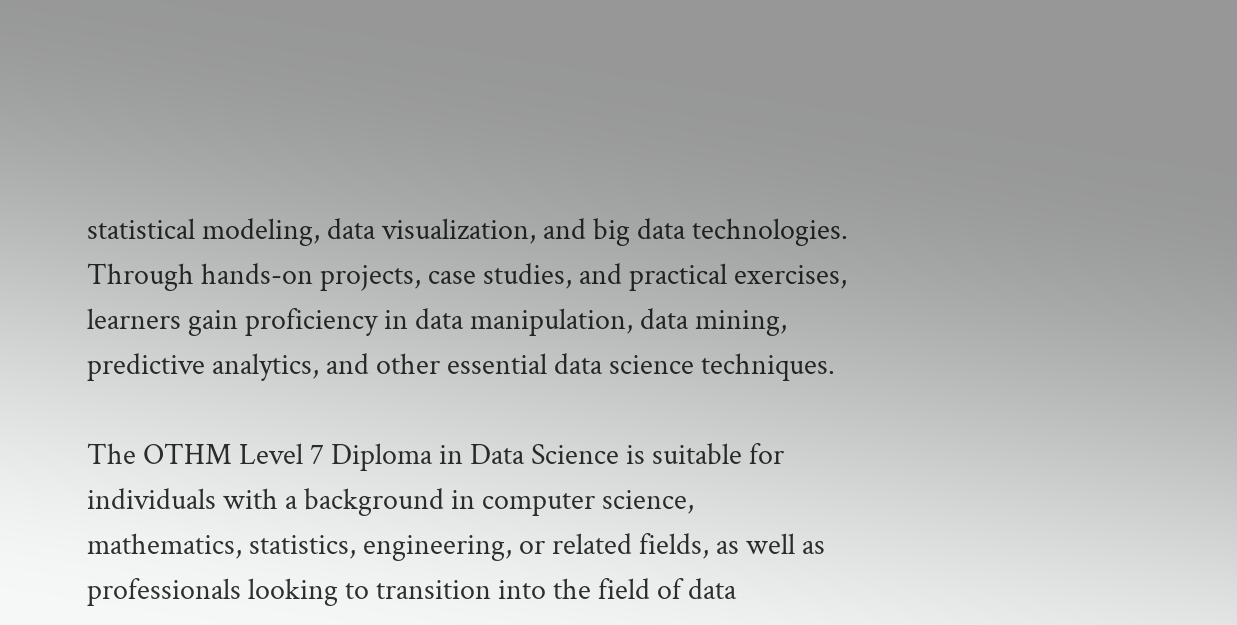statistical modeling, data visualization, and big data technologies. Through hands-on projects, case studies, and practical exercises, learners gain proficiency in data manipulation, data mining, predictive analytics, and other essential data science techniques.

The OTHM Level 7 Diploma in Data Science is suitable for individuals with a background in computer science, mathematics, statistics, engineering, or related fields, as well as professionals looking to transition into the field of data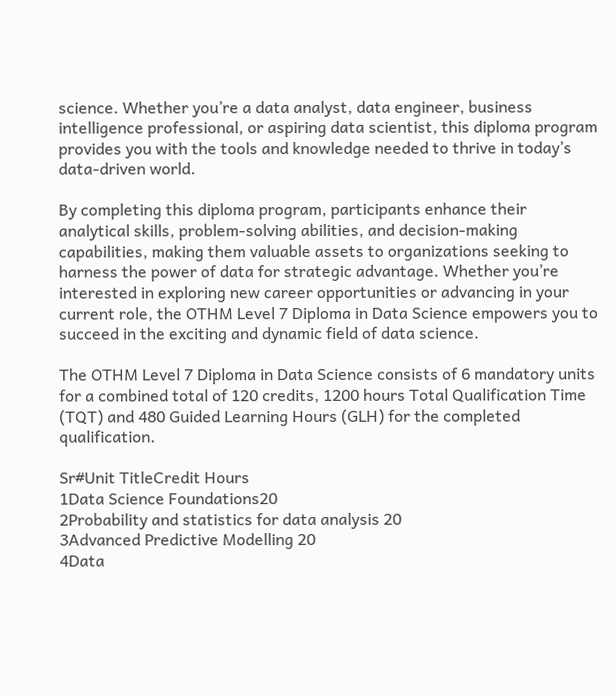science. Whether you’re a data analyst, data engineer, business intelligence professional, or aspiring data scientist, this diploma program provides you with the tools and knowledge needed to thrive in today’s data-driven world.

By completing this diploma program, participants enhance their analytical skills, problem-solving abilities, and decision-making capabilities, making them valuable assets to organizations seeking to harness the power of data for strategic advantage. Whether you’re interested in exploring new career opportunities or advancing in your current role, the OTHM Level 7 Diploma in Data Science empowers you to succeed in the exciting and dynamic field of data science.

The OTHM Level 7 Diploma in Data Science consists of 6 mandatory units for a combined total of 120 credits, 1200 hours Total Qualification Time (TQT) and 480 Guided Learning Hours (GLH) for the completed qualification.

Sr#Unit TitleCredit Hours
1Data Science Foundations20
2Probability and statistics for data analysis 20
3Advanced Predictive Modelling 20
4Data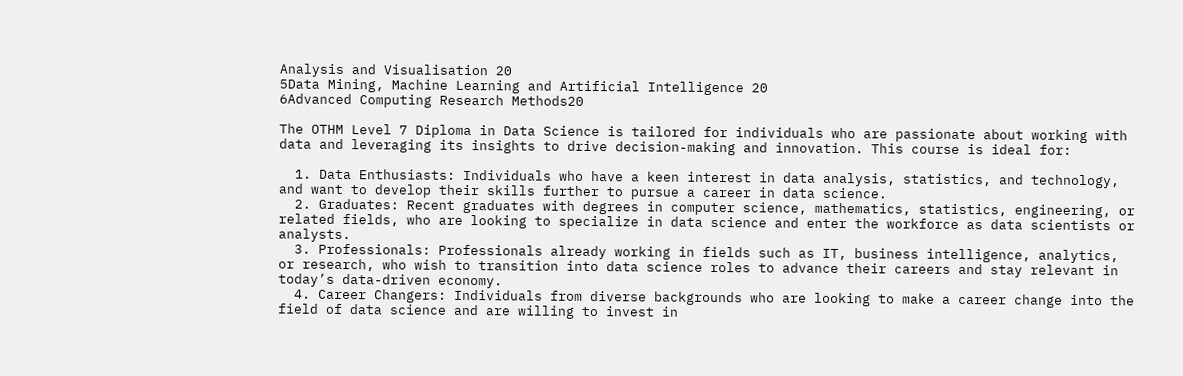Analysis and Visualisation 20
5Data Mining, Machine Learning and Artificial Intelligence 20
6Advanced Computing Research Methods20

The OTHM Level 7 Diploma in Data Science is tailored for individuals who are passionate about working with data and leveraging its insights to drive decision-making and innovation. This course is ideal for:

  1. Data Enthusiasts: Individuals who have a keen interest in data analysis, statistics, and technology, and want to develop their skills further to pursue a career in data science.
  2. Graduates: Recent graduates with degrees in computer science, mathematics, statistics, engineering, or related fields, who are looking to specialize in data science and enter the workforce as data scientists or analysts.
  3. Professionals: Professionals already working in fields such as IT, business intelligence, analytics, or research, who wish to transition into data science roles to advance their careers and stay relevant in today’s data-driven economy.
  4. Career Changers: Individuals from diverse backgrounds who are looking to make a career change into the field of data science and are willing to invest in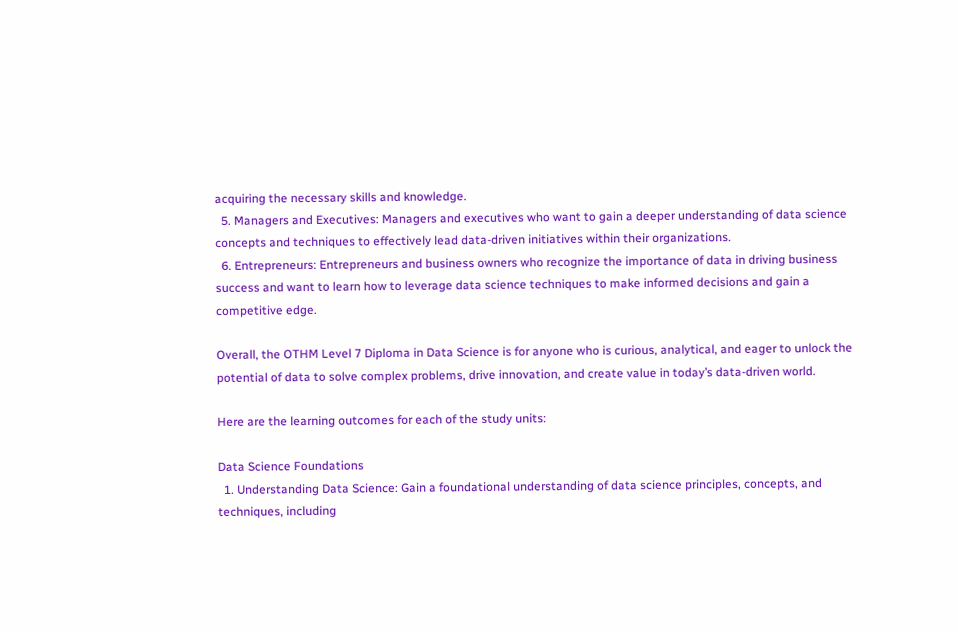acquiring the necessary skills and knowledge.
  5. Managers and Executives: Managers and executives who want to gain a deeper understanding of data science concepts and techniques to effectively lead data-driven initiatives within their organizations.
  6. Entrepreneurs: Entrepreneurs and business owners who recognize the importance of data in driving business success and want to learn how to leverage data science techniques to make informed decisions and gain a competitive edge.

Overall, the OTHM Level 7 Diploma in Data Science is for anyone who is curious, analytical, and eager to unlock the potential of data to solve complex problems, drive innovation, and create value in today’s data-driven world.

Here are the learning outcomes for each of the study units:

Data Science Foundations
  1. Understanding Data Science: Gain a foundational understanding of data science principles, concepts, and techniques, including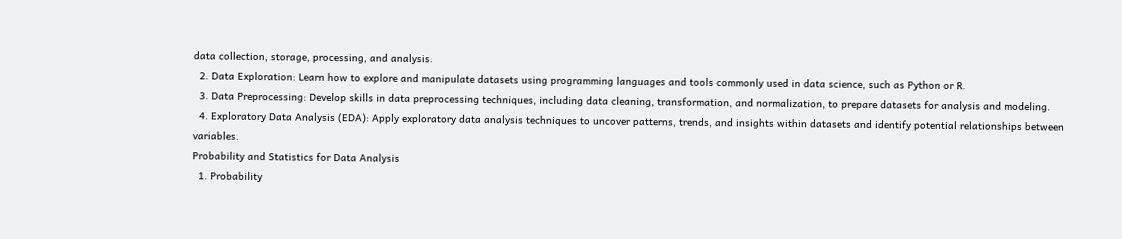data collection, storage, processing, and analysis.
  2. Data Exploration: Learn how to explore and manipulate datasets using programming languages and tools commonly used in data science, such as Python or R.
  3. Data Preprocessing: Develop skills in data preprocessing techniques, including data cleaning, transformation, and normalization, to prepare datasets for analysis and modeling.
  4. Exploratory Data Analysis (EDA): Apply exploratory data analysis techniques to uncover patterns, trends, and insights within datasets and identify potential relationships between variables.
Probability and Statistics for Data Analysis
  1. Probability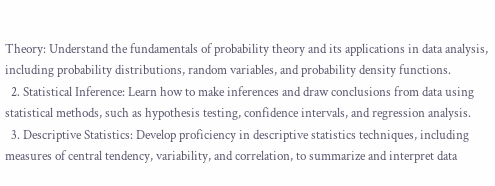Theory: Understand the fundamentals of probability theory and its applications in data analysis, including probability distributions, random variables, and probability density functions.
  2. Statistical Inference: Learn how to make inferences and draw conclusions from data using statistical methods, such as hypothesis testing, confidence intervals, and regression analysis.
  3. Descriptive Statistics: Develop proficiency in descriptive statistics techniques, including measures of central tendency, variability, and correlation, to summarize and interpret data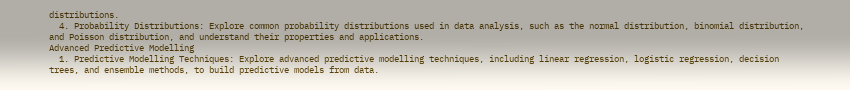distributions.
  4. Probability Distributions: Explore common probability distributions used in data analysis, such as the normal distribution, binomial distribution, and Poisson distribution, and understand their properties and applications.
Advanced Predictive Modelling
  1. Predictive Modelling Techniques: Explore advanced predictive modelling techniques, including linear regression, logistic regression, decision trees, and ensemble methods, to build predictive models from data.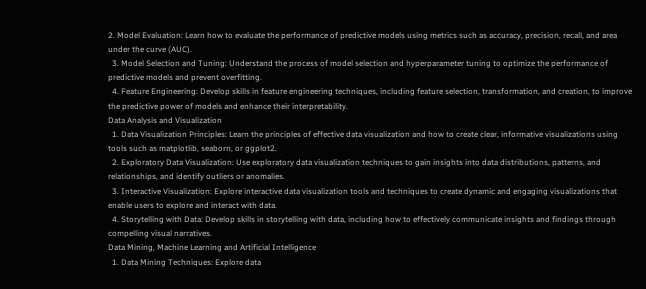2. Model Evaluation: Learn how to evaluate the performance of predictive models using metrics such as accuracy, precision, recall, and area under the curve (AUC).
  3. Model Selection and Tuning: Understand the process of model selection and hyperparameter tuning to optimize the performance of predictive models and prevent overfitting.
  4. Feature Engineering: Develop skills in feature engineering techniques, including feature selection, transformation, and creation, to improve the predictive power of models and enhance their interpretability.
Data Analysis and Visualization
  1. Data Visualization Principles: Learn the principles of effective data visualization and how to create clear, informative visualizations using tools such as matplotlib, seaborn, or ggplot2.
  2. Exploratory Data Visualization: Use exploratory data visualization techniques to gain insights into data distributions, patterns, and relationships, and identify outliers or anomalies.
  3. Interactive Visualization: Explore interactive data visualization tools and techniques to create dynamic and engaging visualizations that enable users to explore and interact with data.
  4. Storytelling with Data: Develop skills in storytelling with data, including how to effectively communicate insights and findings through compelling visual narratives.
Data Mining, Machine Learning and Artificial Intelligence
  1. Data Mining Techniques: Explore data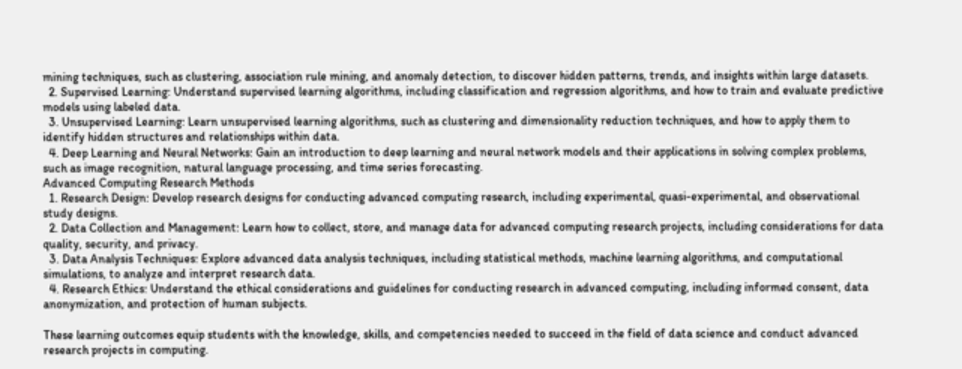mining techniques, such as clustering, association rule mining, and anomaly detection, to discover hidden patterns, trends, and insights within large datasets.
  2. Supervised Learning: Understand supervised learning algorithms, including classification and regression algorithms, and how to train and evaluate predictive models using labeled data.
  3. Unsupervised Learning: Learn unsupervised learning algorithms, such as clustering and dimensionality reduction techniques, and how to apply them to identify hidden structures and relationships within data.
  4. Deep Learning and Neural Networks: Gain an introduction to deep learning and neural network models and their applications in solving complex problems, such as image recognition, natural language processing, and time series forecasting.
Advanced Computing Research Methods
  1. Research Design: Develop research designs for conducting advanced computing research, including experimental, quasi-experimental, and observational study designs.
  2. Data Collection and Management: Learn how to collect, store, and manage data for advanced computing research projects, including considerations for data quality, security, and privacy.
  3. Data Analysis Techniques: Explore advanced data analysis techniques, including statistical methods, machine learning algorithms, and computational simulations, to analyze and interpret research data.
  4. Research Ethics: Understand the ethical considerations and guidelines for conducting research in advanced computing, including informed consent, data anonymization, and protection of human subjects.

These learning outcomes equip students with the knowledge, skills, and competencies needed to succeed in the field of data science and conduct advanced research projects in computing.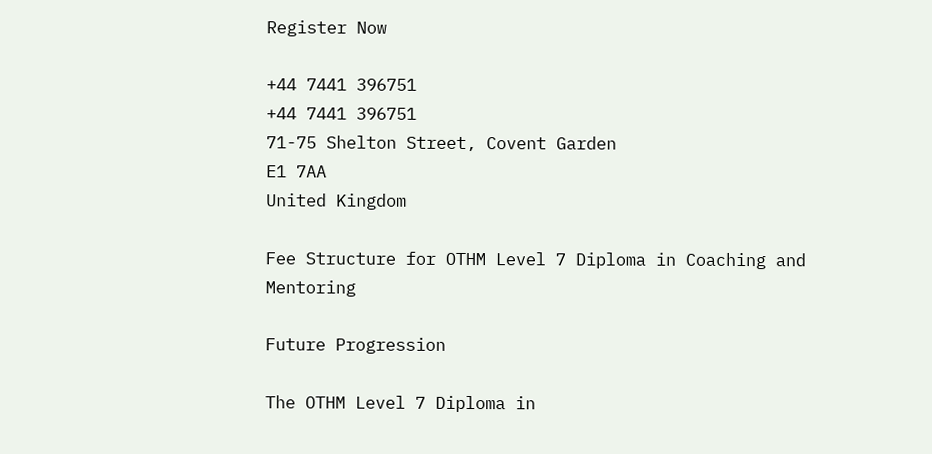Register Now

+44 7441 396751
+44 7441 396751
71-75 Shelton Street, Covent Garden
E1 7AA
United Kingdom

Fee Structure for OTHM Level 7 Diploma in Coaching and Mentoring

Future Progression

The OTHM Level 7 Diploma in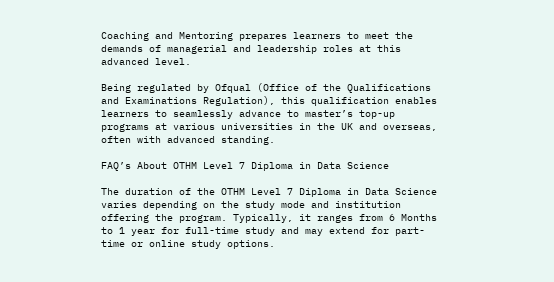Coaching and Mentoring prepares learners to meet the demands of managerial and leadership roles at this advanced level.

Being regulated by Ofqual (Office of the Qualifications and Examinations Regulation), this qualification enables learners to seamlessly advance to master’s top-up programs at various universities in the UK and overseas, often with advanced standing.

FAQ’s About OTHM Level 7 Diploma in Data Science

The duration of the OTHM Level 7 Diploma in Data Science varies depending on the study mode and institution offering the program. Typically, it ranges from 6 Months to 1 year for full-time study and may extend for part-time or online study options.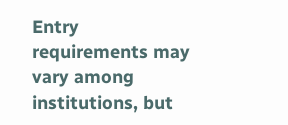Entry requirements may vary among institutions, but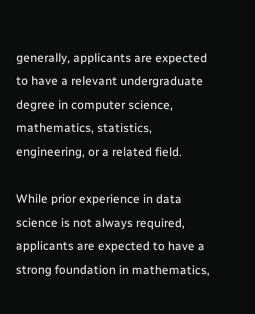generally, applicants are expected to have a relevant undergraduate degree in computer science, mathematics, statistics, engineering, or a related field.

While prior experience in data science is not always required, applicants are expected to have a strong foundation in mathematics,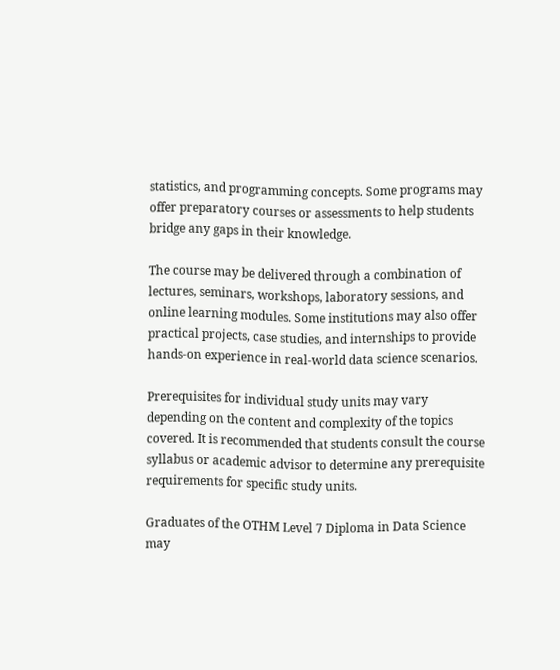statistics, and programming concepts. Some programs may offer preparatory courses or assessments to help students bridge any gaps in their knowledge.

The course may be delivered through a combination of lectures, seminars, workshops, laboratory sessions, and online learning modules. Some institutions may also offer practical projects, case studies, and internships to provide hands-on experience in real-world data science scenarios.

Prerequisites for individual study units may vary depending on the content and complexity of the topics covered. It is recommended that students consult the course syllabus or academic advisor to determine any prerequisite requirements for specific study units.

Graduates of the OTHM Level 7 Diploma in Data Science may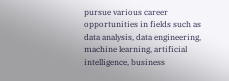pursue various career opportunities in fields such as data analysis, data engineering, machine learning, artificial intelligence, business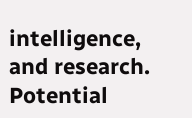intelligence, and research. Potential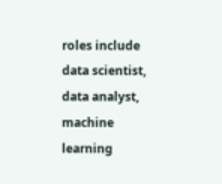roles include data scientist, data analyst, machine learning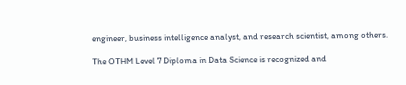engineer, business intelligence analyst, and research scientist, among others.

The OTHM Level 7 Diploma in Data Science is recognized and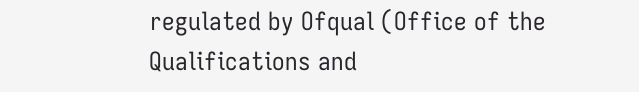regulated by Ofqual (Office of the Qualifications and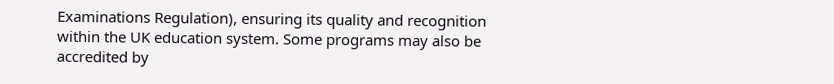Examinations Regulation), ensuring its quality and recognition within the UK education system. Some programs may also be accredited by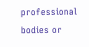professional bodies or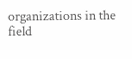organizations in the field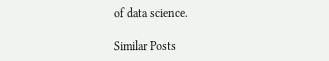of data science.

Similar Posts